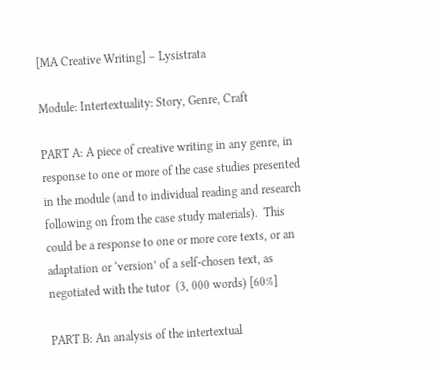[MA Creative Writing] – Lysistrata

Module: Intertextuality: Story, Genre, Craft

PART A: A piece of creative writing in any genre, in response to one or more of the case studies presented in the module (and to individual reading and research following on from the case study materials).  This could be a response to one or more core texts, or an adaptation or ‘version’ of a self-chosen text, as negotiated with the tutor  (3, 000 words) [60%]

PART B: An analysis of the intertextual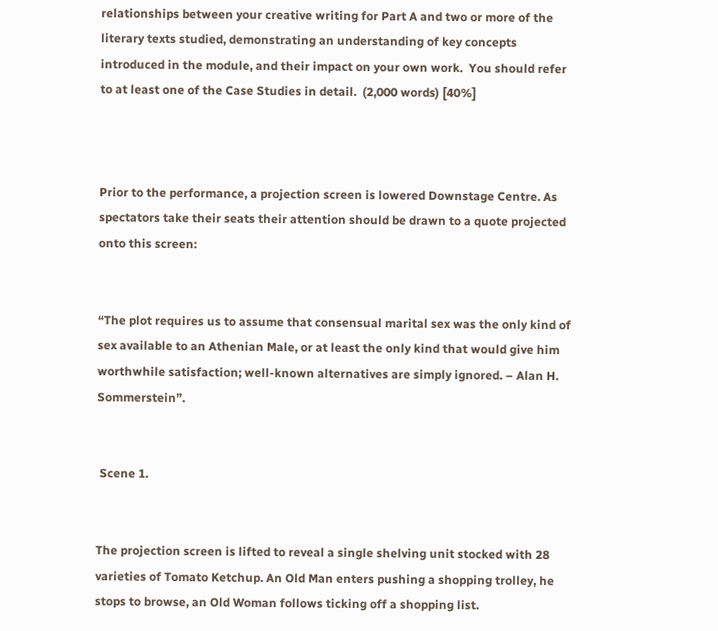relationships between your creative writing for Part A and two or more of the literary texts studied, demonstrating an understanding of key concepts introduced in the module, and their impact on your own work.  You should refer to at least one of the Case Studies in detail.  (2,000 words) [40%]



Prior to the performance, a projection screen is lowered Downstage Centre. As spectators take their seats their attention should be drawn to a quote projected onto this screen:


“The plot requires us to assume that consensual marital sex was the only kind of sex available to an Athenian Male, or at least the only kind that would give him worthwhile satisfaction; well-known alternatives are simply ignored. – Alan H. Sommerstein”.


 Scene 1.


The projection screen is lifted to reveal a single shelving unit stocked with 28 varieties of Tomato Ketchup. An Old Man enters pushing a shopping trolley, he stops to browse, an Old Woman follows ticking off a shopping list.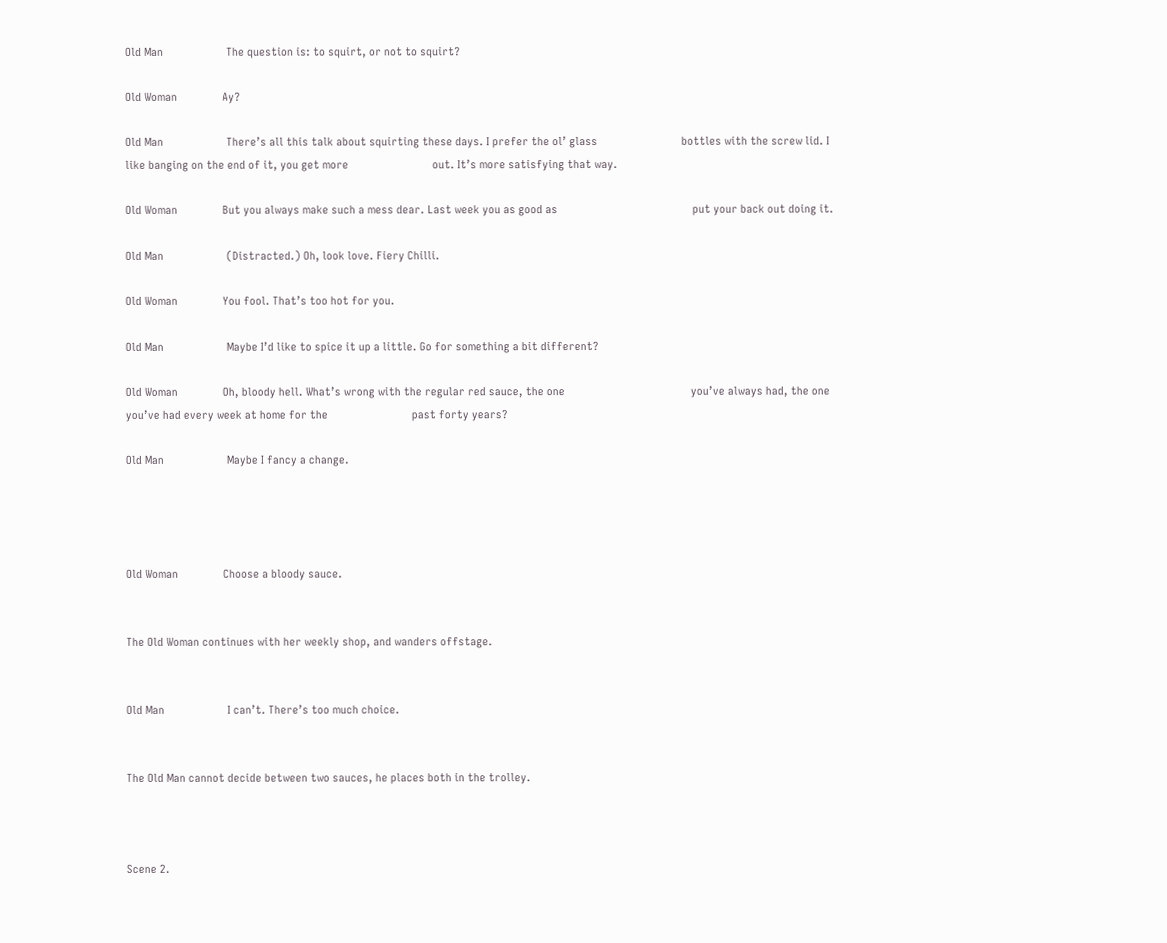Old Man                     The question is: to squirt, or not to squirt?

Old Woman               Ay?

Old Man                     There’s all this talk about squirting these days. I prefer the ol’ glass                            bottles with the screw lid. I like banging on the end of it, you get more                            out. It’s more satisfying that way.

Old Woman               But you always make such a mess dear. Last week you as good as                                             put your back out doing it.

Old Man                     (Distracted.) Oh, look love. Fiery Chilli.

Old Woman               You fool. That’s too hot for you.

Old Man                     Maybe I’d like to spice it up a little. Go for something a bit different?

Old Woman               Oh, bloody hell. What’s wrong with the regular red sauce, the one                                          you’ve always had, the one you’ve had every week at home for the                            past forty years?

Old Man                     Maybe I fancy a change.




Old Woman               Choose a bloody sauce.


The Old Woman continues with her weekly shop, and wanders offstage.


Old Man                     I can’t. There’s too much choice.


The Old Man cannot decide between two sauces, he places both in the trolley.



Scene 2.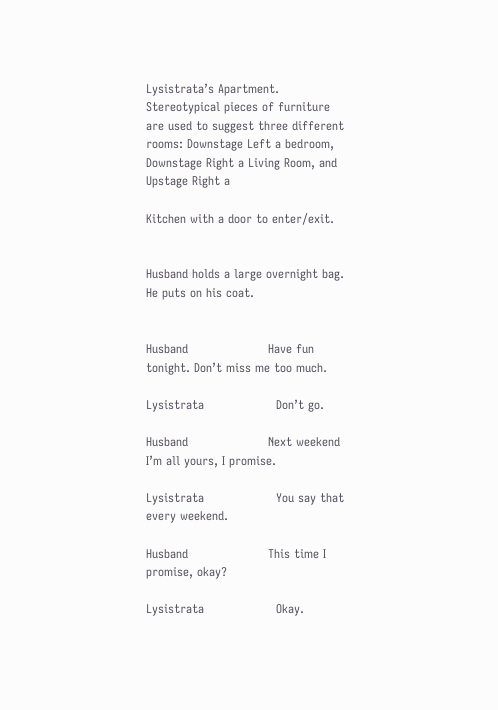Lysistrata’s Apartment. Stereotypical pieces of furniture are used to suggest three different rooms: Downstage Left a bedroom, Downstage Right a Living Room, and Upstage Right a

Kitchen with a door to enter/exit.


Husband holds a large overnight bag. He puts on his coat.


Husband                    Have fun tonight. Don’t miss me too much.

Lysistrata                  Don’t go.

Husband                    Next weekend I’m all yours, I promise.

Lysistrata                  You say that every weekend.

Husband                    This time I promise, okay?

Lysistrata                  Okay.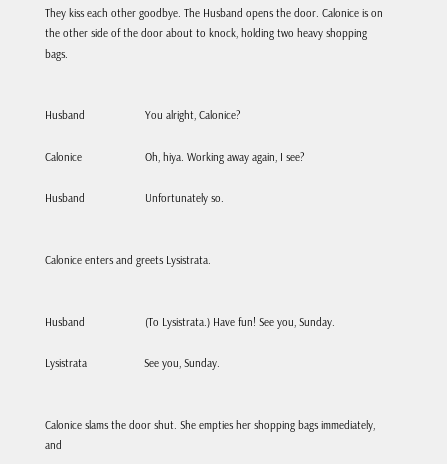They kiss each other goodbye. The Husband opens the door. Calonice is on the other side of the door about to knock, holding two heavy shopping bags.


Husband                    You alright, Calonice?

Calonice                     Oh, hiya. Working away again, I see?

Husband                    Unfortunately so.


Calonice enters and greets Lysistrata.


Husband                    (To Lysistrata.) Have fun! See you, Sunday.

Lysistrata                   See you, Sunday.


Calonice slams the door shut. She empties her shopping bags immediately, and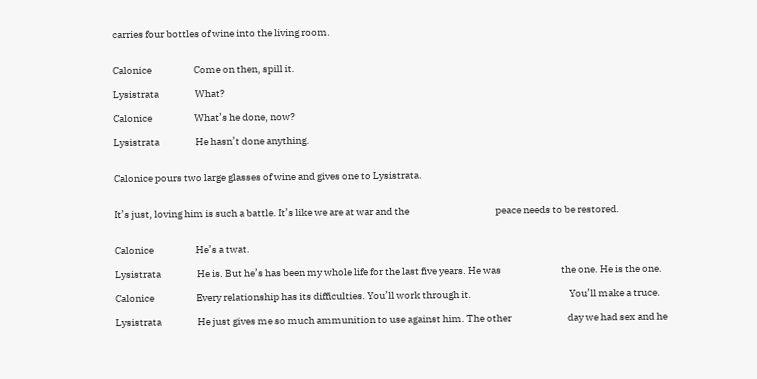carries four bottles of wine into the living room.


Calonice                     Come on then, spill it.

Lysistrata                  What?

Calonice                     What’s he done, now?

Lysistrata                  He hasn’t done anything.


Calonice pours two large glasses of wine and gives one to Lysistrata.


It’s just, loving him is such a battle. It’s like we are at war and the                                           peace needs to be restored.


Calonice                     He’s a twat.

Lysistrata                  He is. But he’s has been my whole life for the last five years. He was                              the one. He is the one.

Calonice                     Every relationship has its difficulties. You’ll work through it.                                                 You’ll make a truce.

Lysistrata                  He just gives me so much ammunition to use against him. The other                            day we had sex and he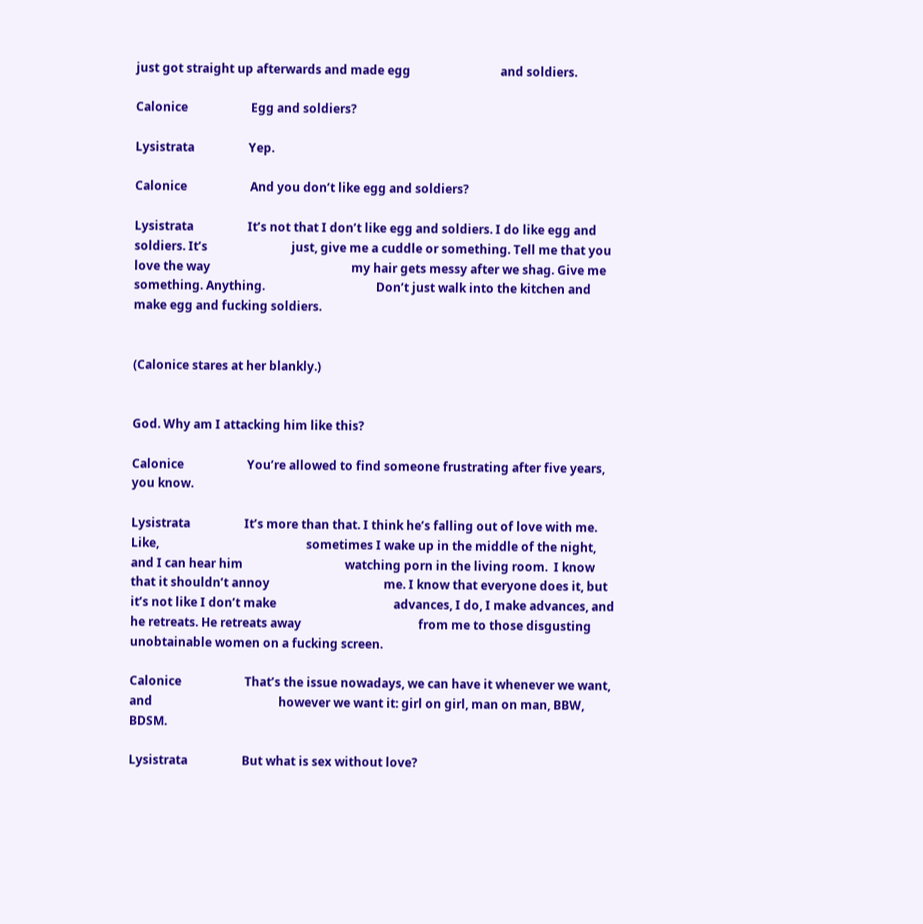just got straight up afterwards and made egg                              and soldiers.

Calonice                     Egg and soldiers?

Lysistrata                  Yep.

Calonice                     And you don’t like egg and soldiers?

Lysistrata                  It’s not that I don’t like egg and soldiers. I do like egg and soldiers. It’s                            just, give me a cuddle or something. Tell me that you love the way                                               my hair gets messy after we shag. Give me something. Anything.                                     Don’t just walk into the kitchen and make egg and fucking soldiers.


(Calonice stares at her blankly.)


God. Why am I attacking him like this?

Calonice                     You’re allowed to find someone frustrating after five years, you know.

Lysistrata                  It’s more than that. I think he’s falling out of love with me. Like,                                                 sometimes I wake up in the middle of the night, and I can hear him                                  watching porn in the living room.  I know that it shouldn’t annoy                                      me. I know that everyone does it, but it’s not like I don’t make                                       advances, I do, I make advances, and he retreats. He retreats away                                       from me to those disgusting unobtainable women on a fucking screen.

Calonice                     That’s the issue nowadays, we can have it whenever we want, and                                          however we want it: girl on girl, man on man, BBW, BDSM.

Lysistrata                  But what is sex without love?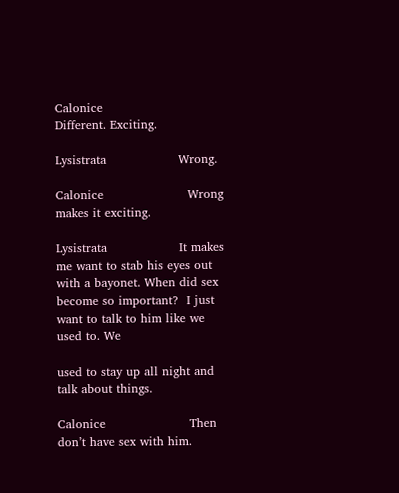Calonice                     Different. Exciting.

Lysistrata                  Wrong.

Calonice                     Wrong makes it exciting.

Lysistrata                  It makes me want to stab his eyes out with a bayonet. When did sex                               become so important?  I just want to talk to him like we used to. We

used to stay up all night and talk about things.

Calonice                     Then don’t have sex with him.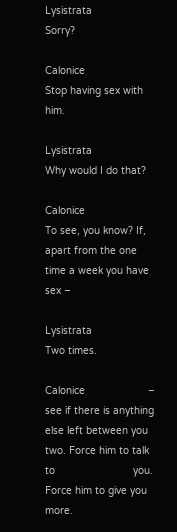Lysistrata                  Sorry?

Calonice                     Stop having sex with him.

Lysistrata                  Why would I do that?

Calonice                     To see, you know? If, apart from the one time a week you have sex –

Lysistrata                  Two times.

Calonice                     – see if there is anything else left between you two. Force him to talk to                          you. Force him to give you more.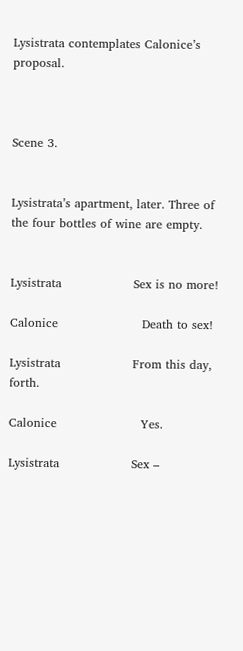Lysistrata contemplates Calonice’s proposal.



Scene 3.


Lysistrata’s apartment, later. Three of the four bottles of wine are empty.


Lysistrata                  Sex is no more!

Calonice                     Death to sex!

Lysistrata                  From this day, forth.

Calonice                     Yes.

Lysistrata                  Sex –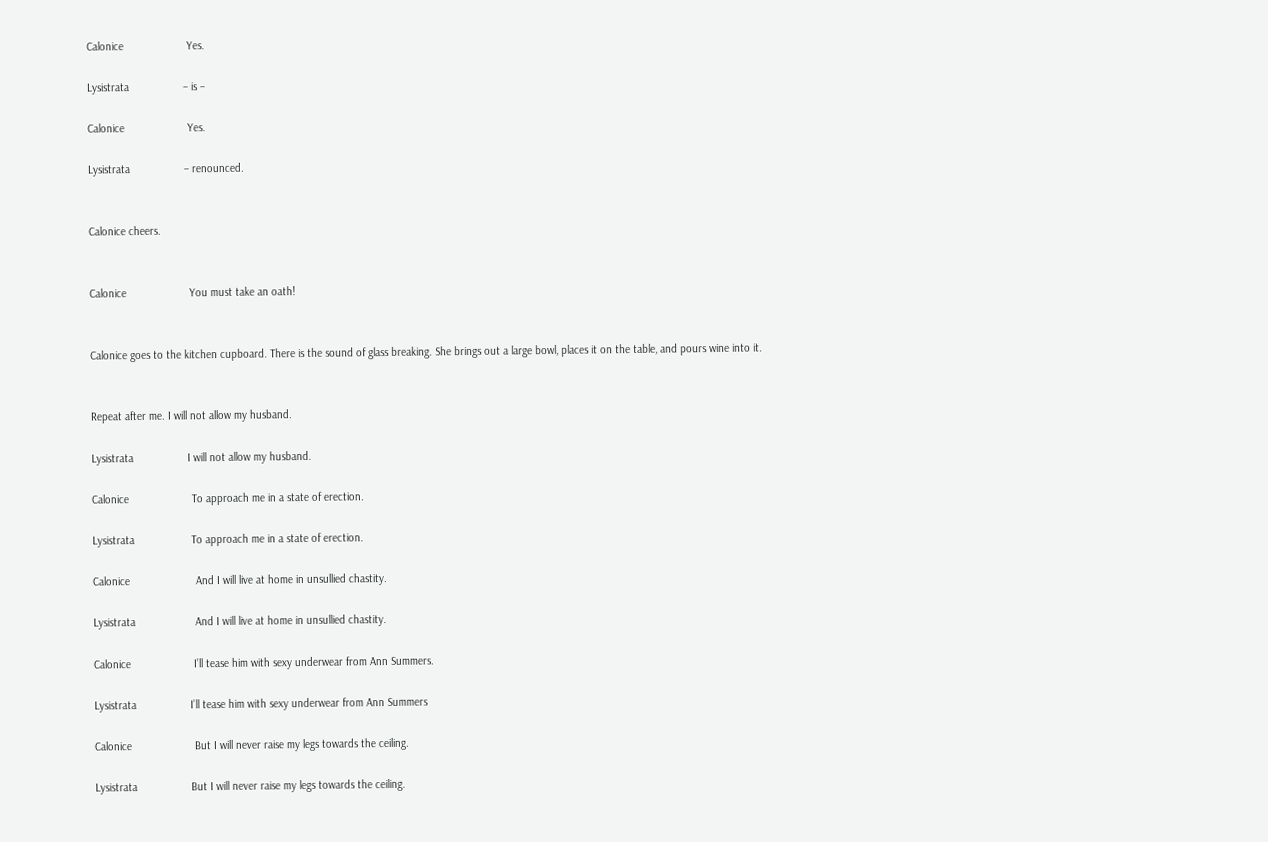Calonice                     Yes.

Lysistrata                  – is –

Calonice                     Yes.

Lysistrata                  – renounced.


Calonice cheers.


Calonice                     You must take an oath!


Calonice goes to the kitchen cupboard. There is the sound of glass breaking. She brings out a large bowl, places it on the table, and pours wine into it.


Repeat after me. I will not allow my husband.

Lysistrata                  I will not allow my husband.

Calonice                     To approach me in a state of erection.

Lysistrata                   To approach me in a state of erection.

Calonice                      And I will live at home in unsullied chastity.

Lysistrata                    And I will live at home in unsullied chastity.

Calonice                     I’ll tease him with sexy underwear from Ann Summers.

Lysistrata                  I’ll tease him with sexy underwear from Ann Summers

Calonice                     But I will never raise my legs towards the ceiling.

Lysistrata                  But I will never raise my legs towards the ceiling.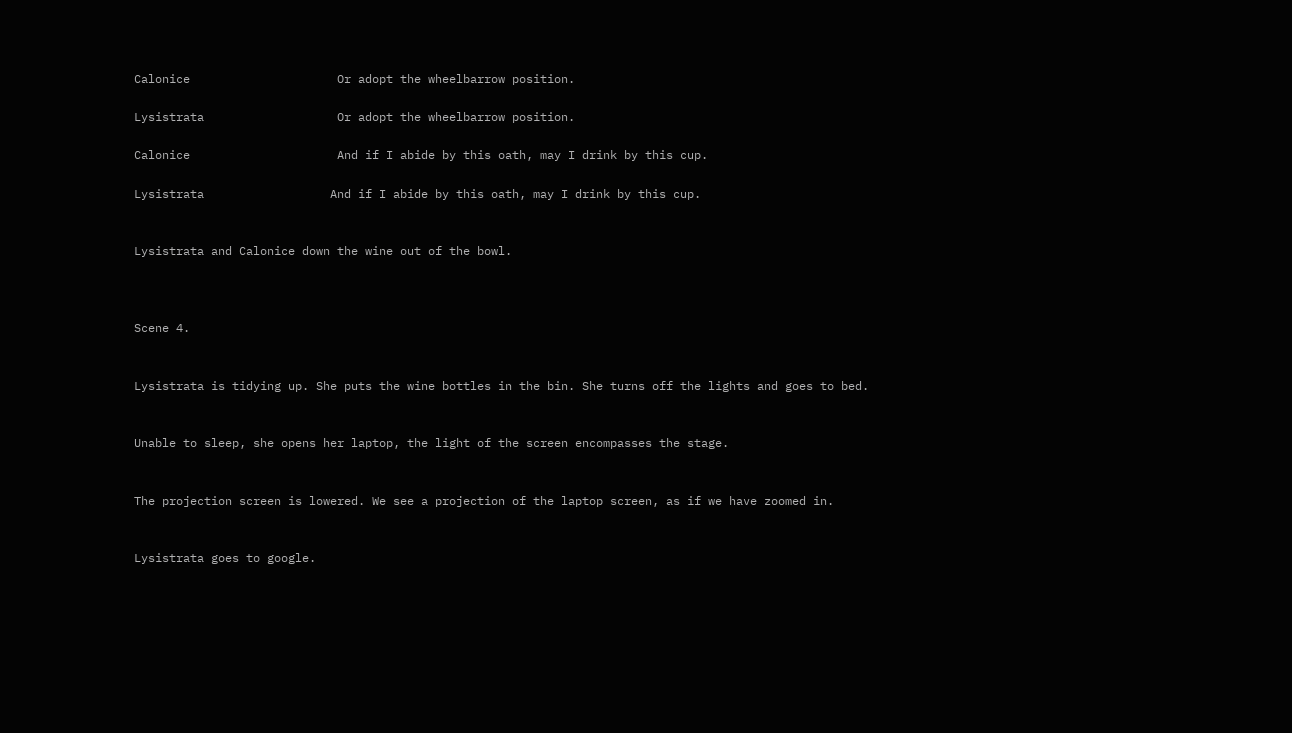Calonice                     Or adopt the wheelbarrow position.

Lysistrata                   Or adopt the wheelbarrow position.

Calonice                     And if I abide by this oath, may I drink by this cup.

Lysistrata                  And if I abide by this oath, may I drink by this cup.


Lysistrata and Calonice down the wine out of the bowl.



Scene 4.


Lysistrata is tidying up. She puts the wine bottles in the bin. She turns off the lights and goes to bed.


Unable to sleep, she opens her laptop, the light of the screen encompasses the stage.


The projection screen is lowered. We see a projection of the laptop screen, as if we have zoomed in.


Lysistrata goes to google.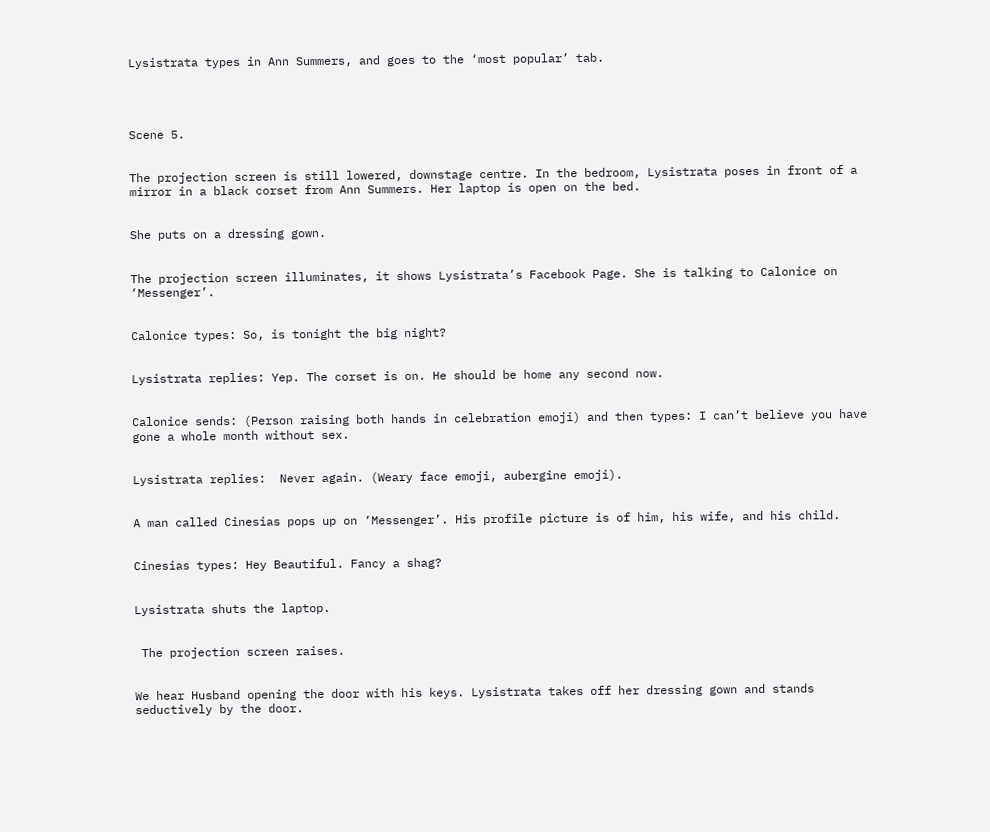Lysistrata types in Ann Summers, and goes to the ‘most popular’ tab.




Scene 5.


The projection screen is still lowered, downstage centre. In the bedroom, Lysistrata poses in front of a mirror in a black corset from Ann Summers. Her laptop is open on the bed.


She puts on a dressing gown.


The projection screen illuminates, it shows Lysistrata’s Facebook Page. She is talking to Calonice on ‘Messenger’.


Calonice types: So, is tonight the big night?


Lysistrata replies: Yep. The corset is on. He should be home any second now.


Calonice sends: (Person raising both hands in celebration emoji) and then types: I can’t believe you have gone a whole month without sex.


Lysistrata replies:  Never again. (Weary face emoji, aubergine emoji).


A man called Cinesias pops up on ‘Messenger’. His profile picture is of him, his wife, and his child.


Cinesias types: Hey Beautiful. Fancy a shag?


Lysistrata shuts the laptop.


 The projection screen raises.


We hear Husband opening the door with his keys. Lysistrata takes off her dressing gown and stands seductively by the door.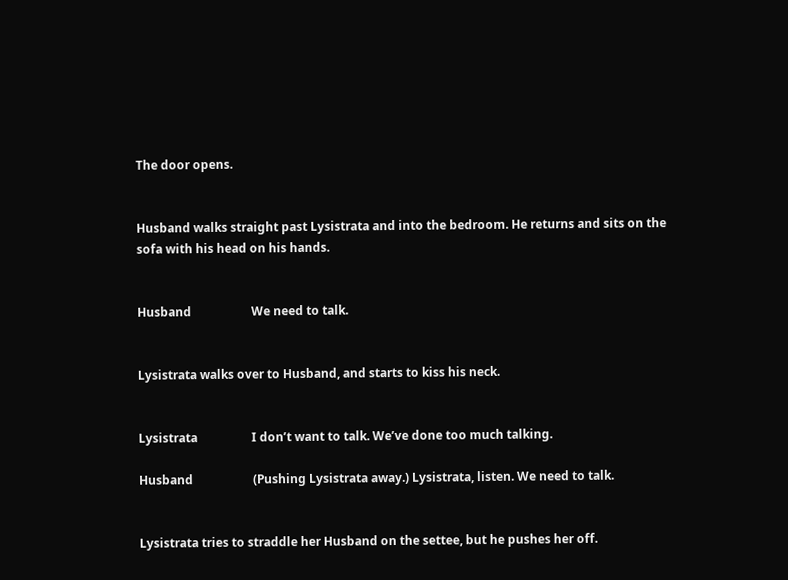The door opens.


Husband walks straight past Lysistrata and into the bedroom. He returns and sits on the sofa with his head on his hands.


Husband                    We need to talk.


Lysistrata walks over to Husband, and starts to kiss his neck.


Lysistrata                  I don’t want to talk. We’ve done too much talking.

Husband                    (Pushing Lysistrata away.) Lysistrata, listen. We need to talk.


Lysistrata tries to straddle her Husband on the settee, but he pushes her off.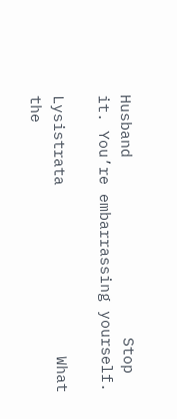Husband                    Stop it. You’re embarrassing yourself.

Lysistrata                   What the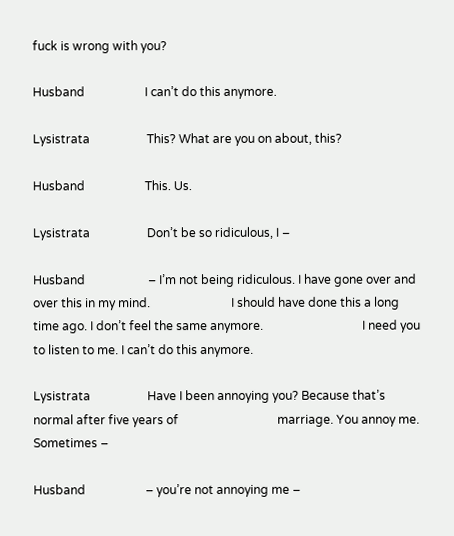fuck is wrong with you?

Husband                    I can’t do this anymore.

Lysistrata                   This? What are you on about, this?

Husband                    This. Us.

Lysistrata                   Don’t be so ridiculous, I –

Husband                     – I’m not being ridiculous. I have gone over and over this in my mind.                           I should have done this a long time ago. I don’t feel the same anymore.                                 I need you to listen to me. I can’t do this anymore.

Lysistrata                   Have I been annoying you? Because that’s normal after five years of                                 marriage. You annoy me. Sometimes –

Husband                    – you’re not annoying me –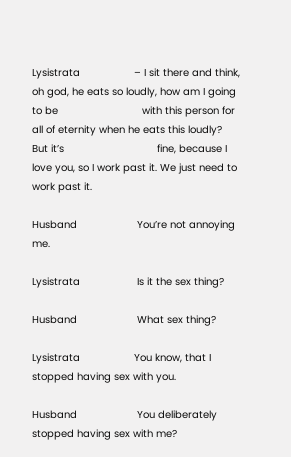Lysistrata                  – I sit there and think, oh god, he eats so loudly, how am I going to be                            with this person for all of eternity when he eats this loudly? But it’s                               fine, because I love you, so I work past it. We just need to work past it.

Husband                    You’re not annoying me.

Lysistrata                   Is it the sex thing?

Husband                    What sex thing?

Lysistrata                  You know, that I stopped having sex with you.

Husband                    You deliberately stopped having sex with me?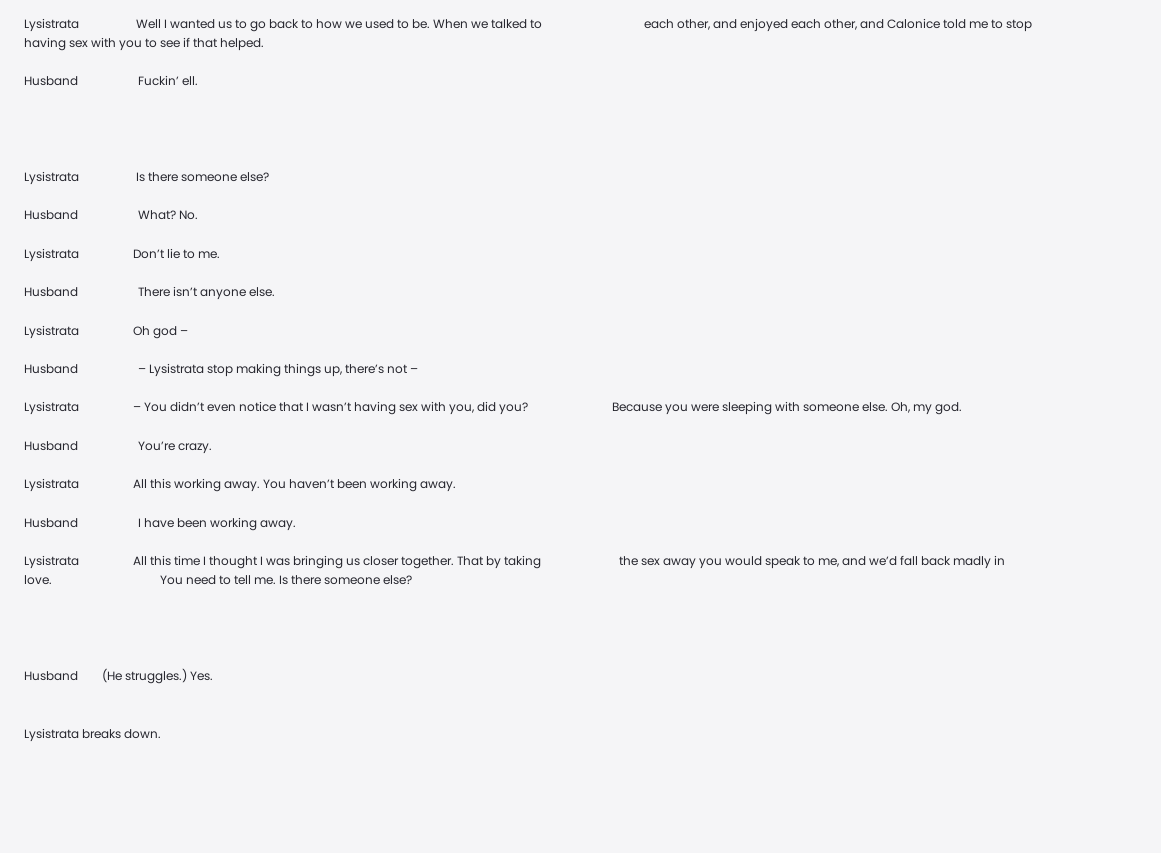Lysistrata                   Well I wanted us to go back to how we used to be. When we talked to                                  each other, and enjoyed each other, and Calonice told me to stop                                     having sex with you to see if that helped.

Husband                    Fuckin’ ell.




Lysistrata                   Is there someone else?

Husband                    What? No.

Lysistrata                  Don’t lie to me.

Husband                    There isn’t anyone else.

Lysistrata                  Oh god –

Husband                    – Lysistrata stop making things up, there’s not –

Lysistrata                  – You didn’t even notice that I wasn’t having sex with you, did you?                            Because you were sleeping with someone else. Oh, my god.

Husband                    You’re crazy.

Lysistrata                  All this working away. You haven’t been working away.

Husband                    I have been working away.

Lysistrata                  All this time I thought I was bringing us closer together. That by taking                          the sex away you would speak to me, and we’d fall back madly in love.                                    You need to tell me. Is there someone else?




Husband        (He struggles.) Yes.


Lysistrata breaks down.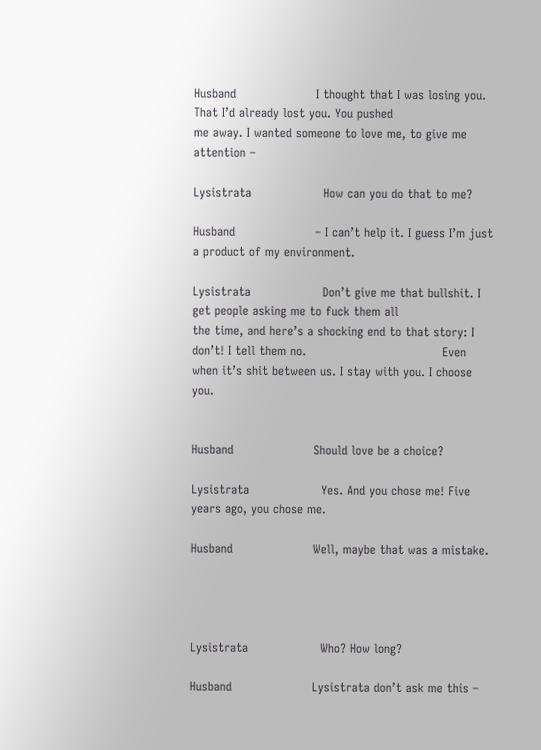Husband                    I thought that I was losing you. That I’d already lost you. You pushed                                     me away. I wanted someone to love me, to give me attention –

Lysistrata                  How can you do that to me?

Husband                    – I can’t help it. I guess I’m just a product of my environment.

Lysistrata                  Don’t give me that bullshit. I get people asking me to fuck them all                                the time, and here’s a shocking end to that story: I don’t! I tell them no.                                  Even when it’s shit between us. I stay with you. I choose you.


Husband                    Should love be a choice?

Lysistrata                  Yes. And you chose me! Five years ago, you chose me.

Husband                    Well, maybe that was a mistake.




Lysistrata                  Who? How long?

Husband                    Lysistrata don’t ask me this –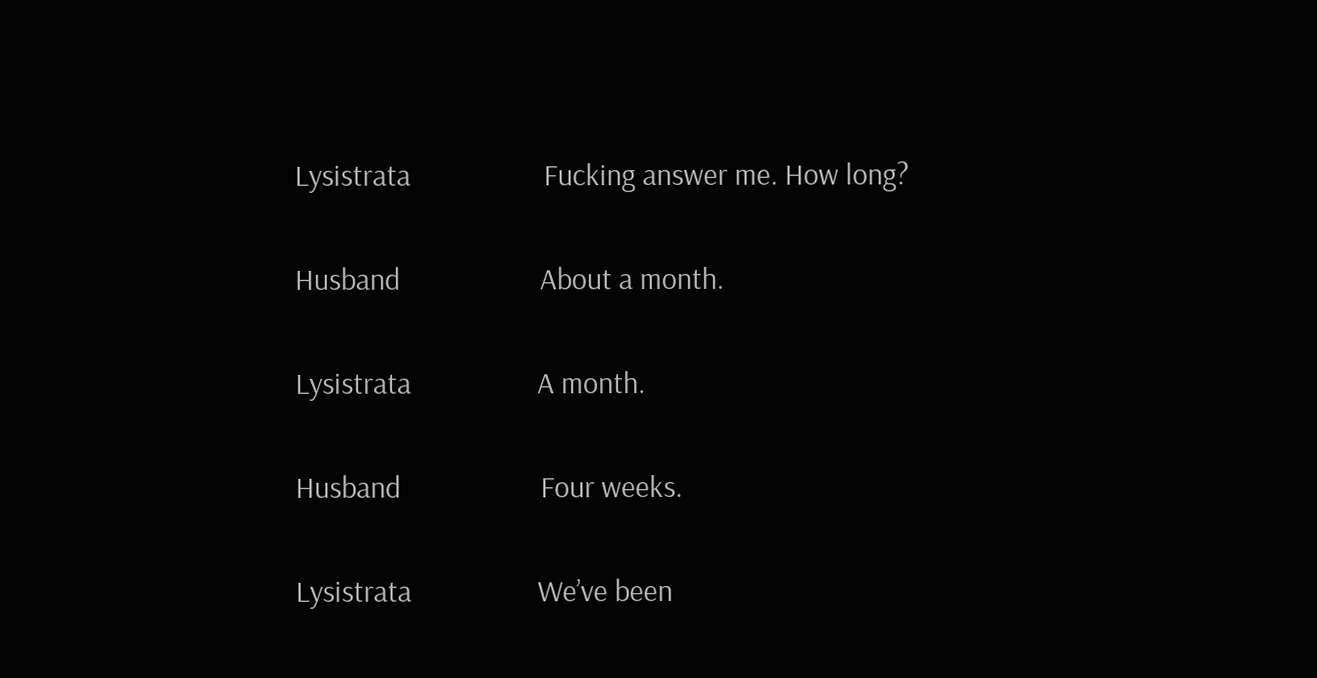Lysistrata                   Fucking answer me. How long?

Husband                    About a month.

Lysistrata                  A month.

Husband                    Four weeks.

Lysistrata                  We’ve been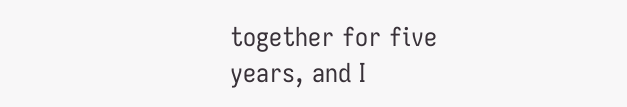together for five years, and I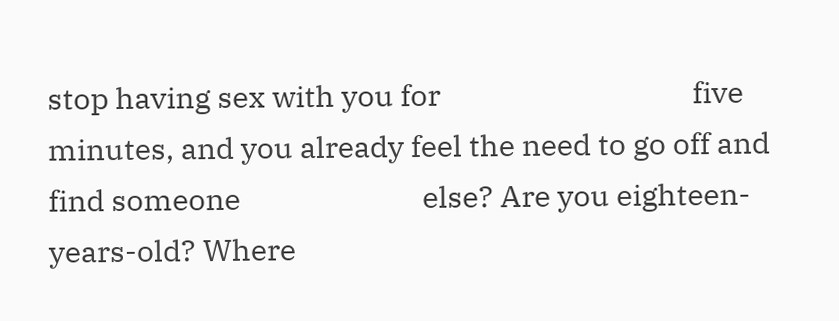stop having sex with you for                                    five minutes, and you already feel the need to go off and find someone                          else? Are you eighteen-years-old? Where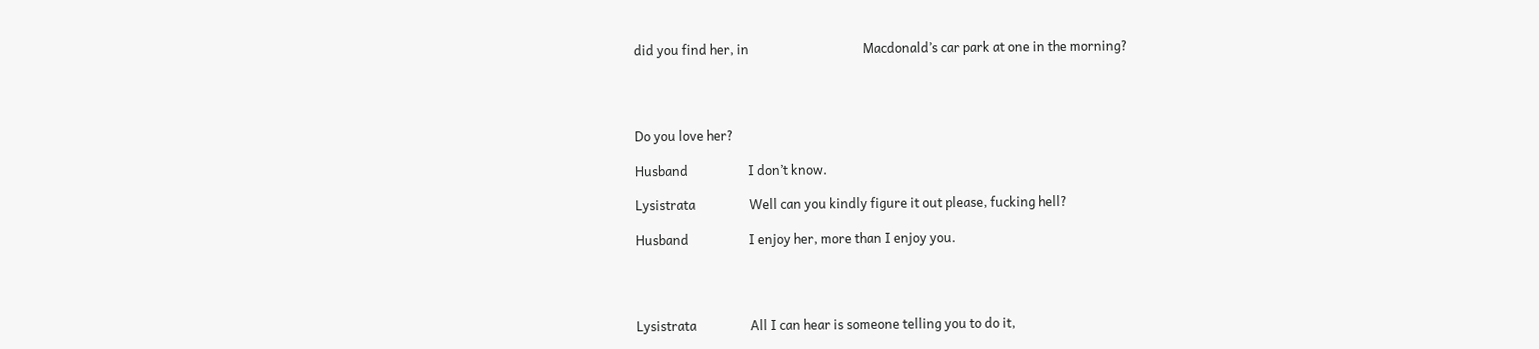did you find her, in                                      Macdonald’s car park at one in the morning?




Do you love her?

Husband                    I don’t know.

Lysistrata                  Well can you kindly figure it out please, fucking hell?

Husband                    I enjoy her, more than I enjoy you.




Lysistrata                  All I can hear is someone telling you to do it,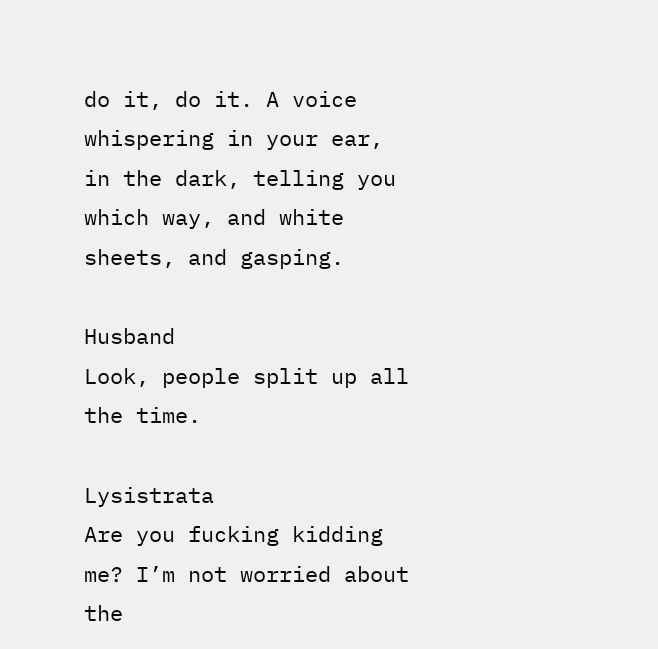do it, do it. A voice                                                 whispering in your ear, in the dark, telling you which way, and white                                    sheets, and gasping.

Husband                    Look, people split up all the time.

Lysistrata                   Are you fucking kidding me? I’m not worried about the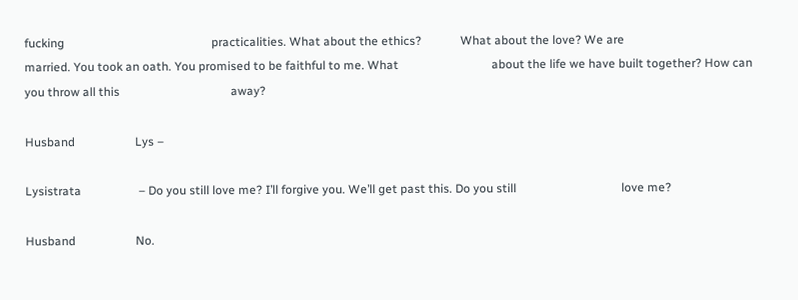fucking                                                 practicalities. What about the ethics?             What about the love? We are                                             married. You took an oath. You promised to be faithful to me. What                               about the life we have built together? How can you throw all this                                     away?

Husband                    Lys –

Lysistrata                   – Do you still love me? I’ll forgive you. We’ll get past this. Do you still                                   love me?

Husband                    No.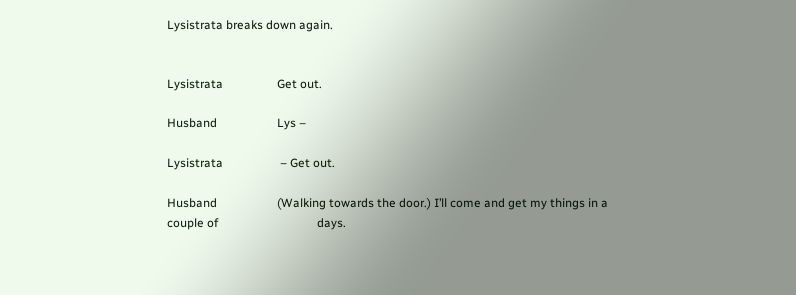Lysistrata breaks down again.


Lysistrata                  Get out.

Husband                    Lys –

Lysistrata                   – Get out.

Husband                    (Walking towards the door.) I’ll come and get my things in a couple of                                 days.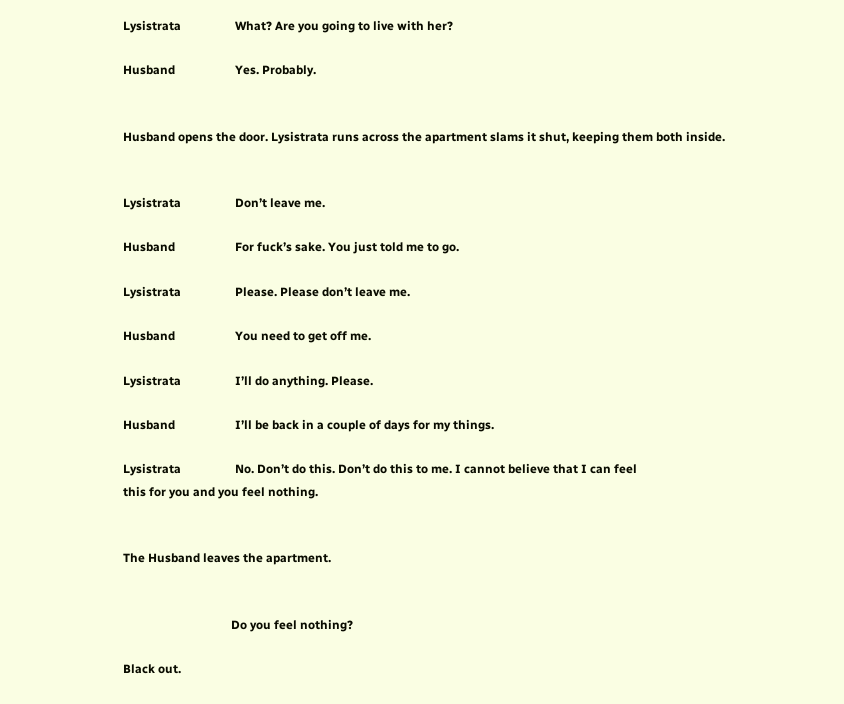Lysistrata                  What? Are you going to live with her?

Husband                    Yes. Probably.


Husband opens the door. Lysistrata runs across the apartment slams it shut, keeping them both inside.


Lysistrata                  Don’t leave me.

Husband                    For fuck’s sake. You just told me to go.

Lysistrata                  Please. Please don’t leave me.

Husband                    You need to get off me.

Lysistrata                  I’ll do anything. Please.

Husband                    I’ll be back in a couple of days for my things.

Lysistrata                  No. Don’t do this. Don’t do this to me. I cannot believe that I can feel                              this for you and you feel nothing.


The Husband leaves the apartment.


                                    Do you feel nothing?

Black out.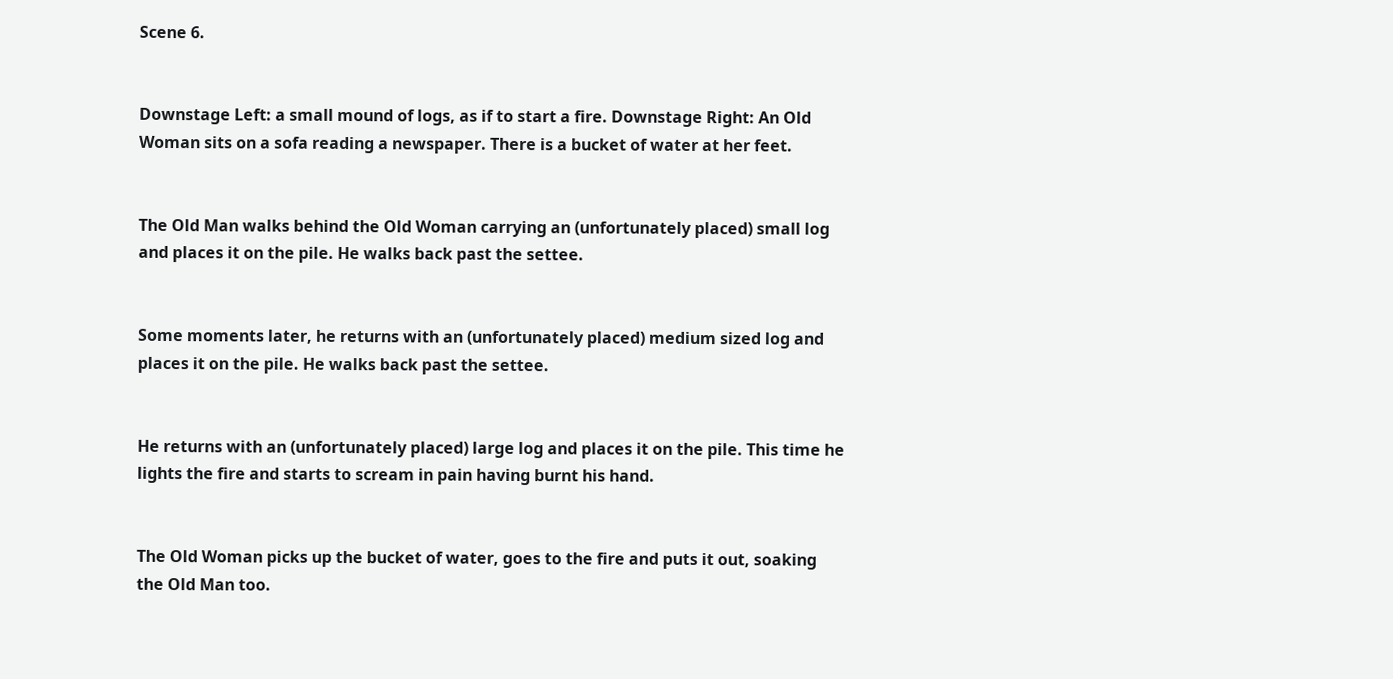Scene 6.


Downstage Left: a small mound of logs, as if to start a fire. Downstage Right: An Old Woman sits on a sofa reading a newspaper. There is a bucket of water at her feet.


The Old Man walks behind the Old Woman carrying an (unfortunately placed) small log and places it on the pile. He walks back past the settee.


Some moments later, he returns with an (unfortunately placed) medium sized log and places it on the pile. He walks back past the settee.


He returns with an (unfortunately placed) large log and places it on the pile. This time he lights the fire and starts to scream in pain having burnt his hand.


The Old Woman picks up the bucket of water, goes to the fire and puts it out, soaking the Old Man too.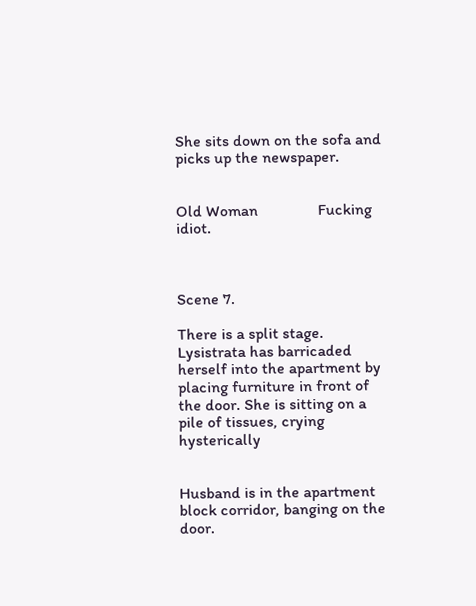She sits down on the sofa and picks up the newspaper.


Old Woman               Fucking idiot.



Scene 7.

There is a split stage. Lysistrata has barricaded herself into the apartment by placing furniture in front of the door. She is sitting on a pile of tissues, crying hysterically


Husband is in the apartment block corridor, banging on the door.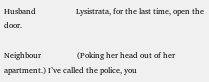Husband                    Lysistrata, for the last time, open the door.

Neighbour                  (Poking her head out of her apartment.) I’ve called the police, you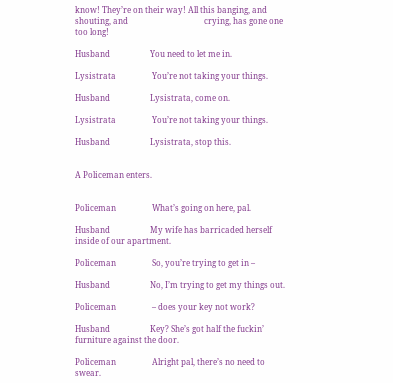know! They’re on their way! All this banging, and shouting, and                                      crying, has gone one too long!

Husband                    You need to let me in.

Lysistrata                  You’re not taking your things.

Husband                    Lysistrata, come on.

Lysistrata                  You’re not taking your things.

Husband                    Lysistrata, stop this.


A Policeman enters.


Policeman                  What’s going on here, pal.

Husband                    My wife has barricaded herself inside of our apartment.

Policeman                  So, you’re trying to get in –

Husband                    No, I’m trying to get my things out.

Policeman                  – does your key not work?

Husband                    Key? She’s got half the fuckin’ furniture against the door.

Policeman                  Alright pal, there’s no need to swear.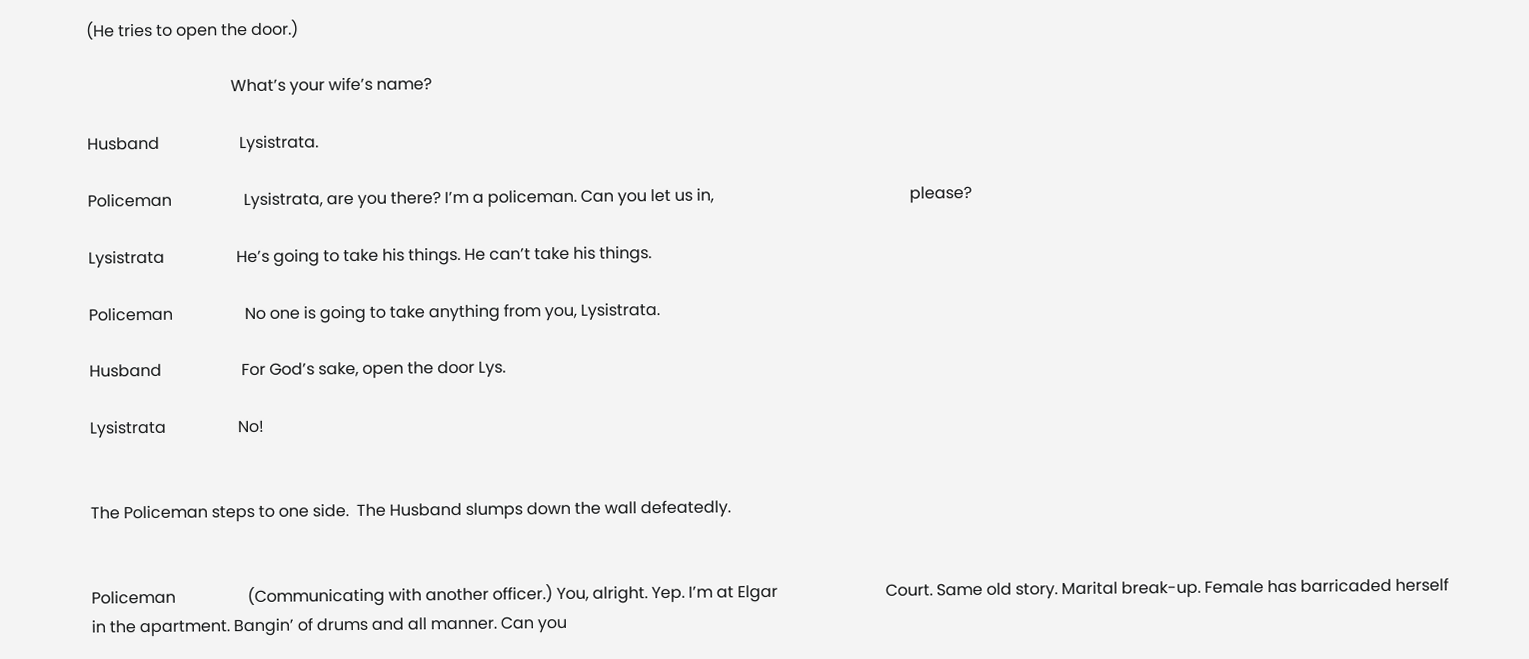(He tries to open the door.)

                                    What’s your wife’s name?

Husband                    Lysistrata.

Policeman                  Lysistrata, are you there? I’m a policeman. Can you let us in,                                                 please?

Lysistrata                  He’s going to take his things. He can’t take his things.

Policeman                  No one is going to take anything from you, Lysistrata.

Husband                    For God’s sake, open the door Lys.

Lysistrata                  No!


The Policeman steps to one side.  The Husband slumps down the wall defeatedly.


Policeman                  (Communicating with another officer.) You, alright. Yep. I’m at Elgar                           Court. Same old story. Marital break-up. Female has barricaded herself                         in the apartment. Bangin’ of drums and all manner. Can you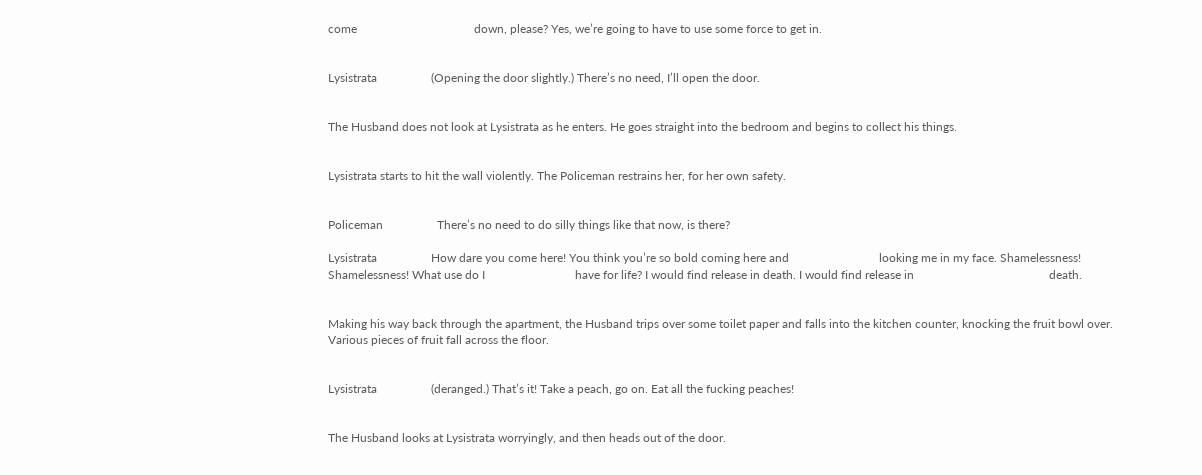come                                       down, please? Yes, we’re going to have to use some force to get in.


Lysistrata                  (Opening the door slightly.) There’s no need, I’ll open the door.


The Husband does not look at Lysistrata as he enters. He goes straight into the bedroom and begins to collect his things.


Lysistrata starts to hit the wall violently. The Policeman restrains her, for her own safety.


Policeman                  There’s no need to do silly things like that now, is there?

Lysistrata                  How dare you come here! You think you’re so bold coming here and                              looking me in my face. Shamelessness! Shamelessness! What use do I                              have for life? I would find release in death. I would find release in                                             death.


Making his way back through the apartment, the Husband trips over some toilet paper and falls into the kitchen counter, knocking the fruit bowl over. Various pieces of fruit fall across the floor.


Lysistrata                  (deranged.) That’s it! Take a peach, go on. Eat all the fucking peaches!


The Husband looks at Lysistrata worryingly, and then heads out of the door.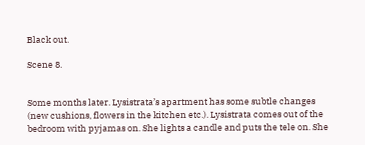Black out.

Scene 8.


Some months later. Lysistrata’s apartment has some subtle changes (new cushions, flowers in the kitchen etc.). Lysistrata comes out of the bedroom with pyjamas on. She lights a candle and puts the tele on. She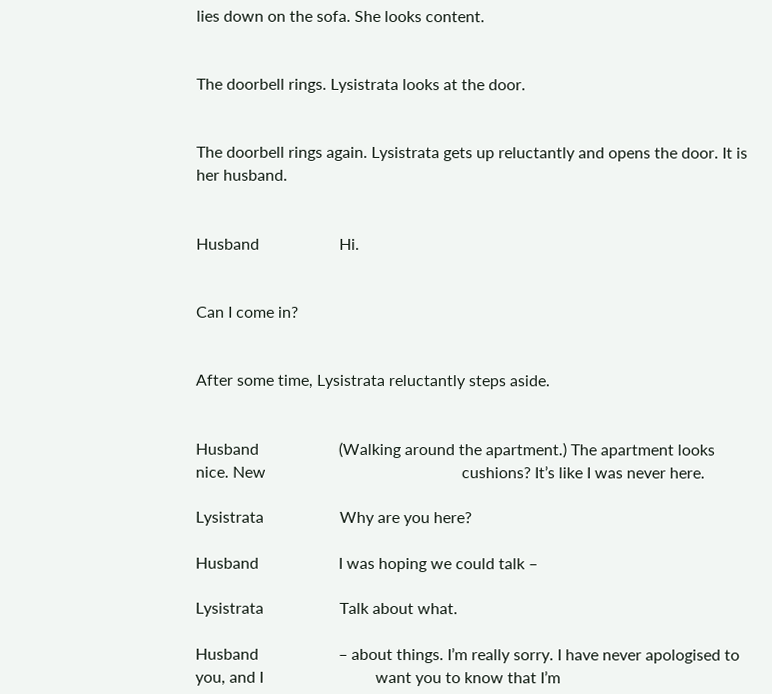lies down on the sofa. She looks content.


The doorbell rings. Lysistrata looks at the door.


The doorbell rings again. Lysistrata gets up reluctantly and opens the door. It is her husband.


Husband                    Hi.


Can I come in?


After some time, Lysistrata reluctantly steps aside.


Husband                    (Walking around the apartment.) The apartment looks nice. New                                                 cushions? It’s like I was never here.

Lysistrata                   Why are you here?

Husband                    I was hoping we could talk –

Lysistrata                   Talk about what.

Husband                    – about things. I’m really sorry. I have never apologised to you, and I                            want you to know that I’m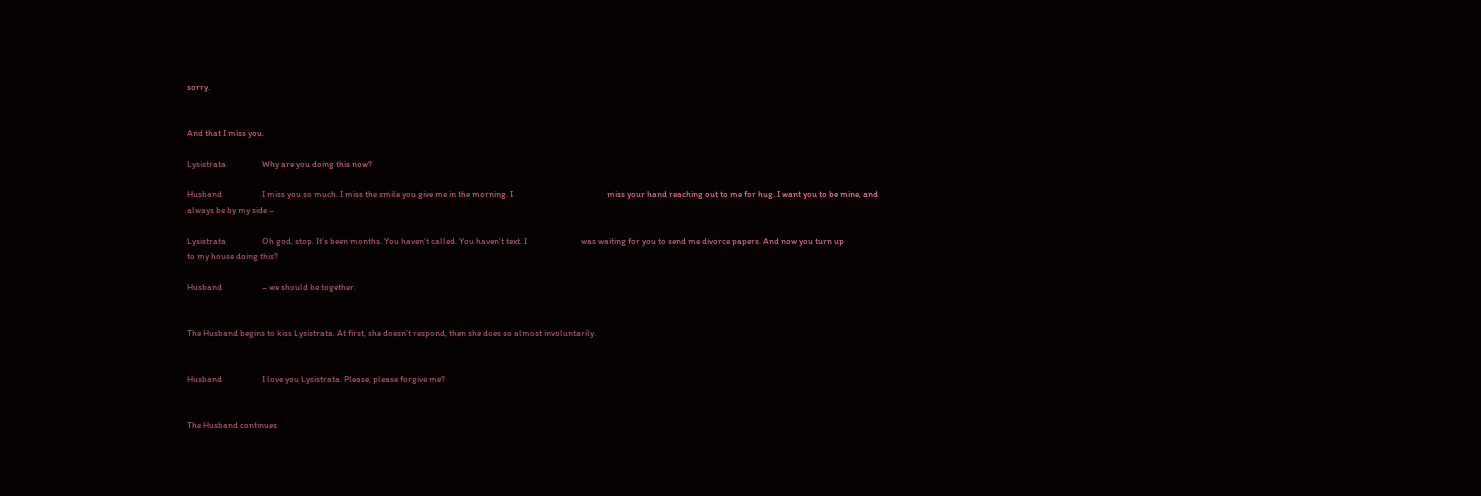sorry.


And that I miss you.

Lysistrata                  Why are you doing this now?

Husband                    I miss you so much. I miss the smile you give me in the morning. I                                               miss your hand reaching out to me for hug. I want you to be mine, and                           always be by my side –

Lysistrata                  Oh god, stop. It’s been months. You haven’t called. You haven’t text. I                           was waiting for you to send me divorce papers. And now you turn up                                     to my house doing this?

Husband                    – we should be together.


The Husband begins to kiss Lysistrata. At first, she doesn’t respond, then she does so almost involuntarily.


Husband                    I love you Lysistrata. Please, please forgive me?


The Husband continues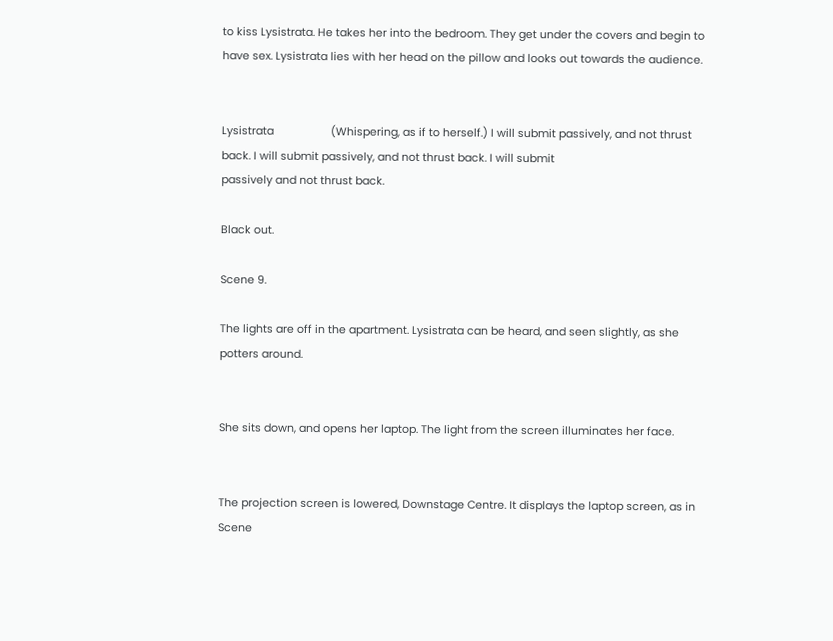to kiss Lysistrata. He takes her into the bedroom. They get under the covers and begin to have sex. Lysistrata lies with her head on the pillow and looks out towards the audience.


Lysistrata                   (Whispering, as if to herself.) I will submit passively, and not thrust                           back. I will submit passively, and not thrust back. I will submit                                                 passively and not thrust back.

Black out.

Scene 9.

The lights are off in the apartment. Lysistrata can be heard, and seen slightly, as she potters around.


She sits down, and opens her laptop. The light from the screen illuminates her face.


The projection screen is lowered, Downstage Centre. It displays the laptop screen, as in Scene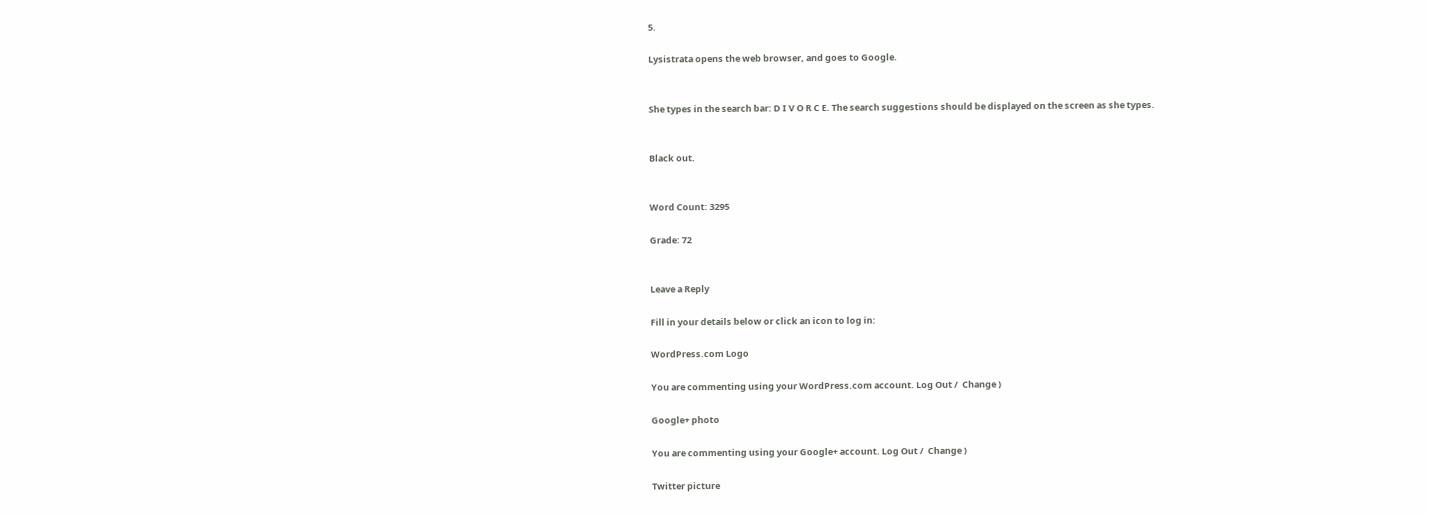5.

Lysistrata opens the web browser, and goes to Google.


She types in the search bar: D I V O R C E. The search suggestions should be displayed on the screen as she types.


Black out.


Word Count: 3295

Grade: 72


Leave a Reply

Fill in your details below or click an icon to log in:

WordPress.com Logo

You are commenting using your WordPress.com account. Log Out /  Change )

Google+ photo

You are commenting using your Google+ account. Log Out /  Change )

Twitter picture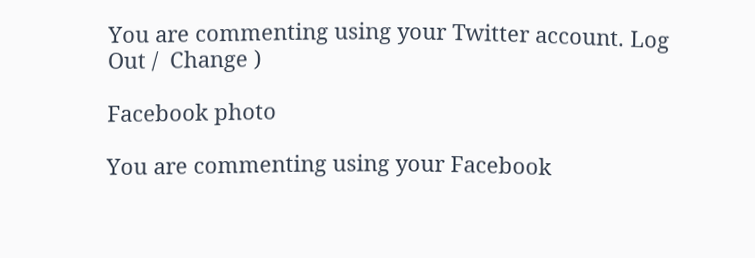You are commenting using your Twitter account. Log Out /  Change )

Facebook photo

You are commenting using your Facebook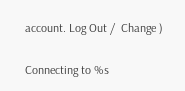account. Log Out /  Change )


Connecting to %s